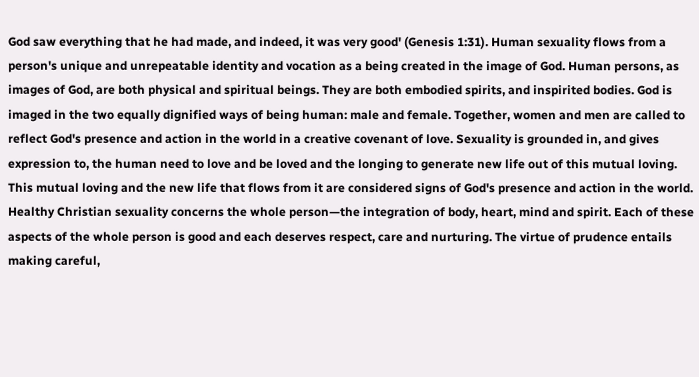God saw everything that he had made, and indeed, it was very good' (Genesis 1:31). Human sexuality flows from a person's unique and unrepeatable identity and vocation as a being created in the image of God. Human persons, as images of God, are both physical and spiritual beings. They are both embodied spirits, and inspirited bodies. God is imaged in the two equally dignified ways of being human: male and female. Together, women and men are called to reflect God's presence and action in the world in a creative covenant of love. Sexuality is grounded in, and gives expression to, the human need to love and be loved and the longing to generate new life out of this mutual loving. This mutual loving and the new life that flows from it are considered signs of God's presence and action in the world. Healthy Christian sexuality concerns the whole person—the integration of body, heart, mind and spirit. Each of these aspects of the whole person is good and each deserves respect, care and nurturing. The virtue of prudence entails making careful,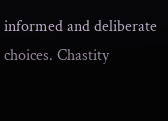informed and deliberate choices. Chastity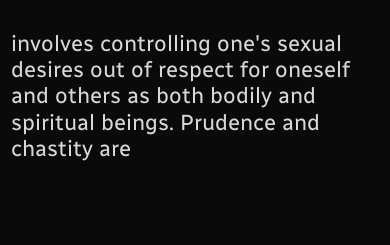involves controlling one's sexual desires out of respect for oneself and others as both bodily and spiritual beings. Prudence and chastity are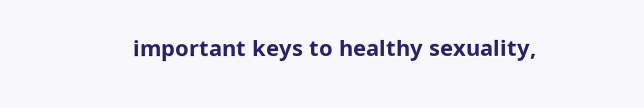important keys to healthy sexuality,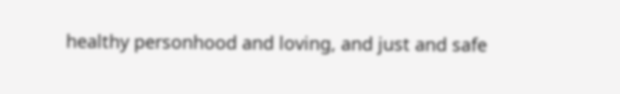healthy personhood and loving, and just and safe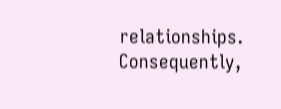relationships. Consequently,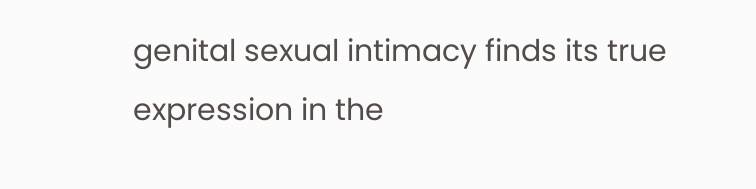genital sexual intimacy finds its true expression in the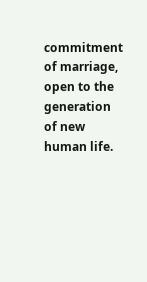commitment of marriage, open to the generation of new human life.